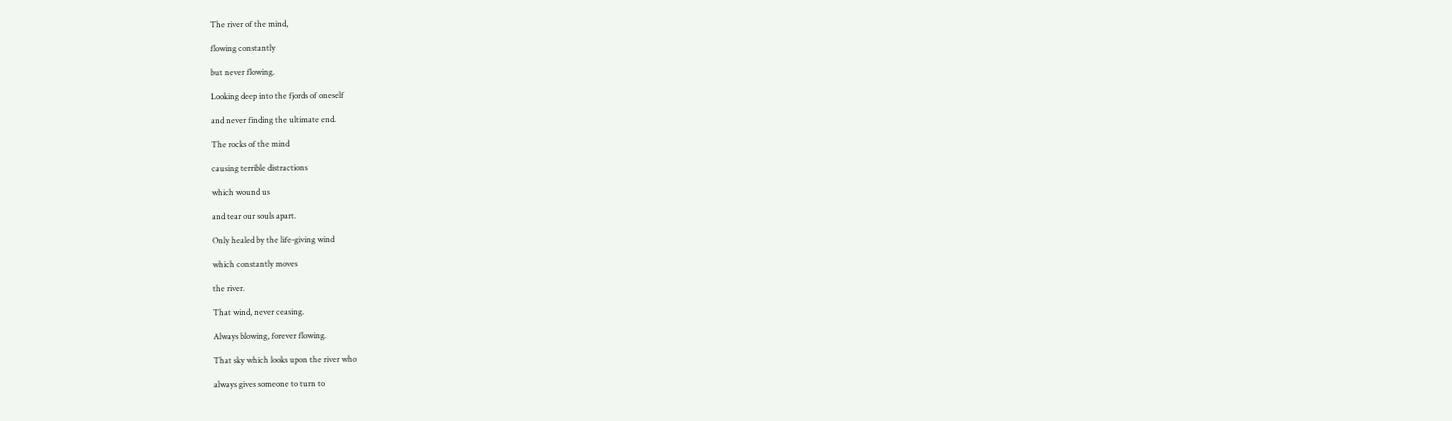The river of the mind,

flowing constantly

but never flowing.

Looking deep into the fjords of oneself

and never finding the ultimate end.

The rocks of the mind

causing terrible distractions

which wound us

and tear our souls apart.

Only healed by the life-giving wind

which constantly moves

the river.

That wind, never ceasing.

Always blowing, forever flowing.

That sky which looks upon the river who

always gives someone to turn to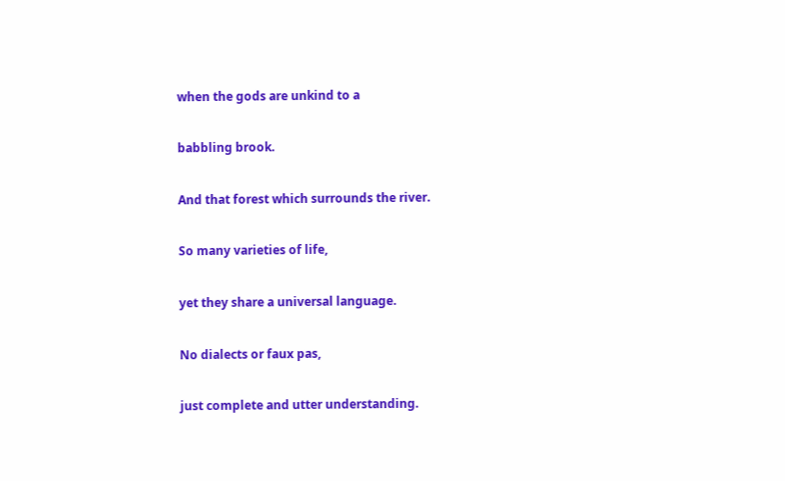when the gods are unkind to a

babbling brook.

And that forest which surrounds the river.

So many varieties of life,

yet they share a universal language.

No dialects or faux pas,

just complete and utter understanding.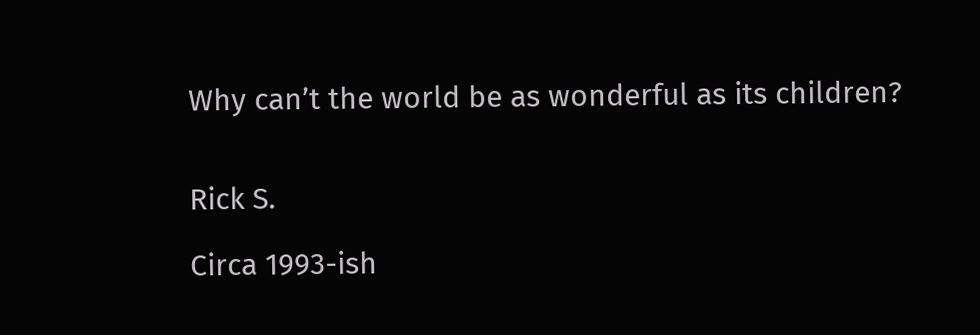Why can’t the world be as wonderful as its children?


Rick S.

Circa 1993-ish